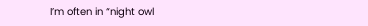I’m often in “night owl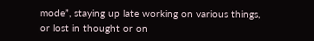mode”, staying up late working on various things, or lost in thought or on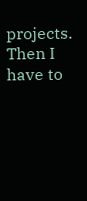projects. Then I have to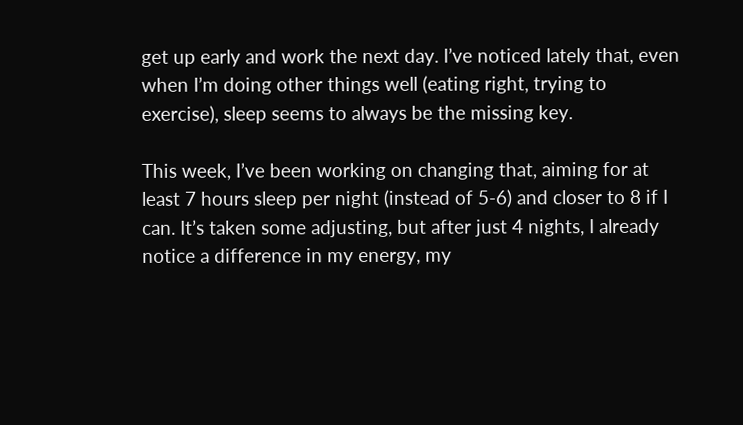get up early and work the next day. I’ve noticed lately that, even when I’m doing other things well (eating right, trying to exercise), sleep seems to always be the missing key.

This week, I’ve been working on changing that, aiming for at least 7 hours sleep per night (instead of 5-6) and closer to 8 if I can. It’s taken some adjusting, but after just 4 nights, I already notice a difference in my energy, my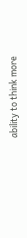ability to think more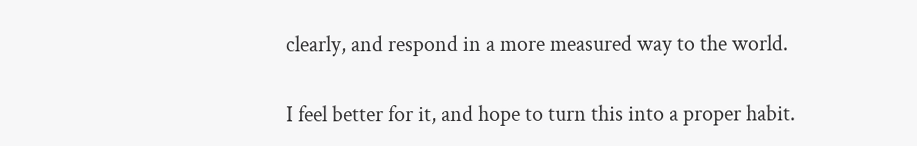clearly, and respond in a more measured way to the world.

I feel better for it, and hope to turn this into a proper habit.